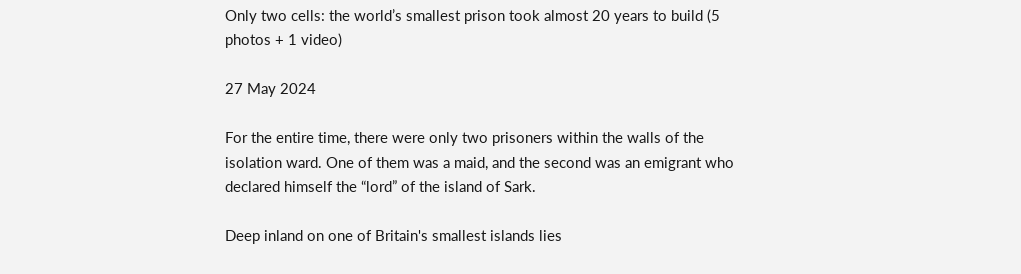Only two cells: the world’s smallest prison took almost 20 years to build (5 photos + 1 video)

27 May 2024

For the entire time, there were only two prisoners within the walls of the isolation ward. One of them was a maid, and the second was an emigrant who declared himself the “lord” of the island of Sark.

Deep inland on one of Britain's smallest islands lies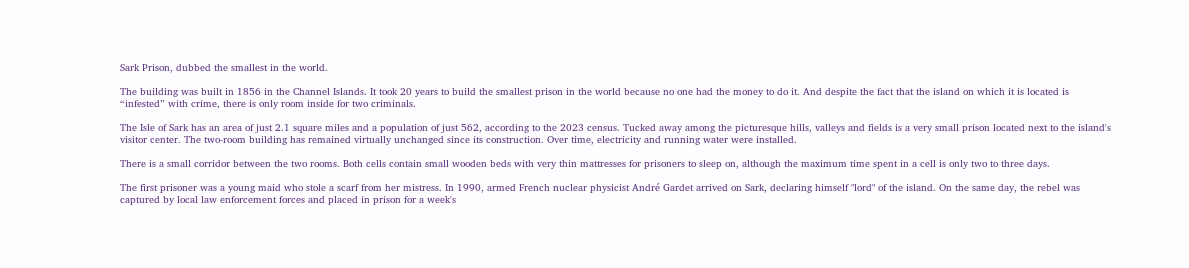Sark Prison, dubbed the smallest in the world.

The building was built in 1856 in the Channel Islands. It took 20 years to build the smallest prison in the world because no one had the money to do it. And despite the fact that the island on which it is located is “infested” with crime, there is only room inside for two criminals.

The Isle of Sark has an area of just 2.1 square miles and a population of just 562, according to the 2023 census. Tucked away among the picturesque hills, valleys and fields is a very small prison located next to the island's visitor center. The two-room building has remained virtually unchanged since its construction. Over time, electricity and running water were installed.

There is a small corridor between the two rooms. Both cells contain small wooden beds with very thin mattresses for prisoners to sleep on, although the maximum time spent in a cell is only two to three days.

The first prisoner was a young maid who stole a scarf from her mistress. In 1990, armed French nuclear physicist André Gardet arrived on Sark, declaring himself "lord" of the island. On the same day, the rebel was captured by local law enforcement forces and placed in prison for a week's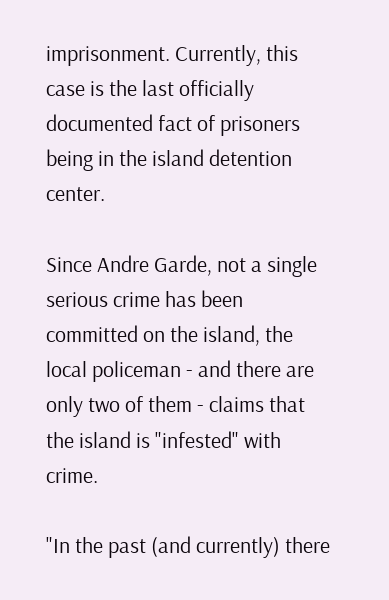imprisonment. Currently, this case is the last officially documented fact of prisoners being in the island detention center.

Since Andre Garde, not a single serious crime has been committed on the island, the local policeman - and there are only two of them - claims that the island is "infested" with crime.

"In the past (and currently) there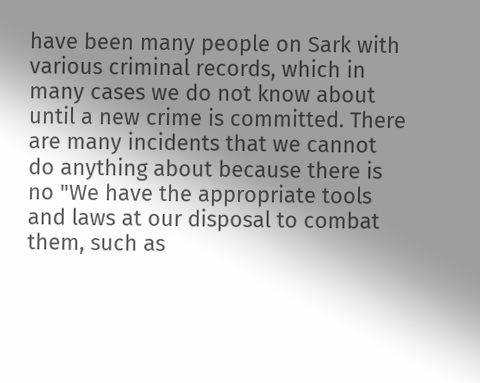have been many people on Sark with various criminal records, which in many cases we do not know about until a new crime is committed. There are many incidents that we cannot do anything about because there is no "We have the appropriate tools and laws at our disposal to combat them, such as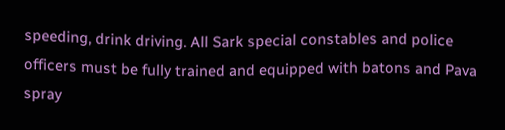speeding, drink driving. All Sark special constables and police officers must be fully trained and equipped with batons and Pava spray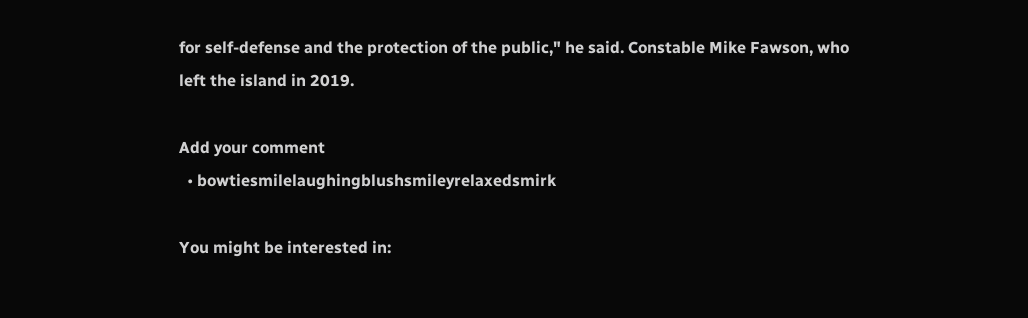for self-defense and the protection of the public," he said. Constable Mike Fawson, who left the island in 2019.

Add your comment
  • bowtiesmilelaughingblushsmileyrelaxedsmirk

You might be interested in: